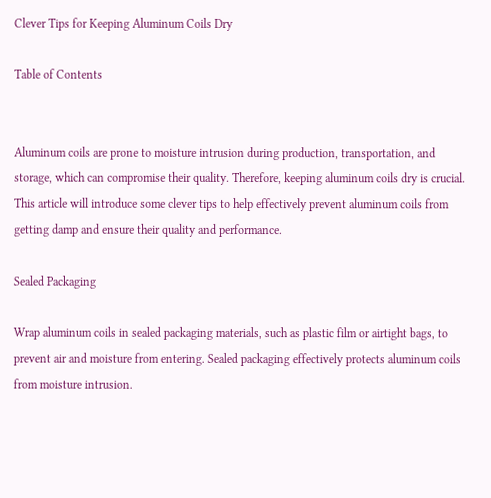Clever Tips for Keeping Aluminum Coils Dry

Table of Contents


Aluminum coils are prone to moisture intrusion during production, transportation, and storage, which can compromise their quality. Therefore, keeping aluminum coils dry is crucial. This article will introduce some clever tips to help effectively prevent aluminum coils from getting damp and ensure their quality and performance.

Sealed Packaging

Wrap aluminum coils in sealed packaging materials, such as plastic film or airtight bags, to prevent air and moisture from entering. Sealed packaging effectively protects aluminum coils from moisture intrusion.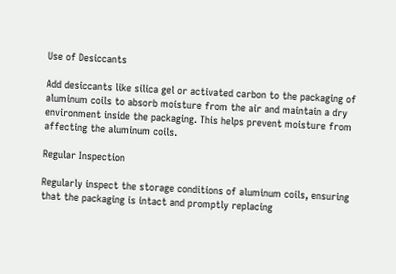Use of Desiccants

Add desiccants like silica gel or activated carbon to the packaging of aluminum coils to absorb moisture from the air and maintain a dry environment inside the packaging. This helps prevent moisture from affecting the aluminum coils.

Regular Inspection

Regularly inspect the storage conditions of aluminum coils, ensuring that the packaging is intact and promptly replacing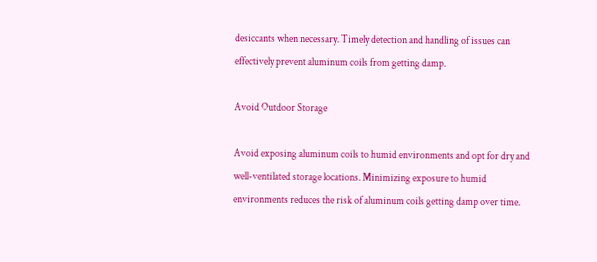desiccants when necessary. Timely detection and handling of issues can effectively prevent aluminum coils from getting damp.

Avoid Outdoor Storage

Avoid exposing aluminum coils to humid environments and opt for dry and well-ventilated storage locations. Minimizing exposure to humid environments reduces the risk of aluminum coils getting damp over time.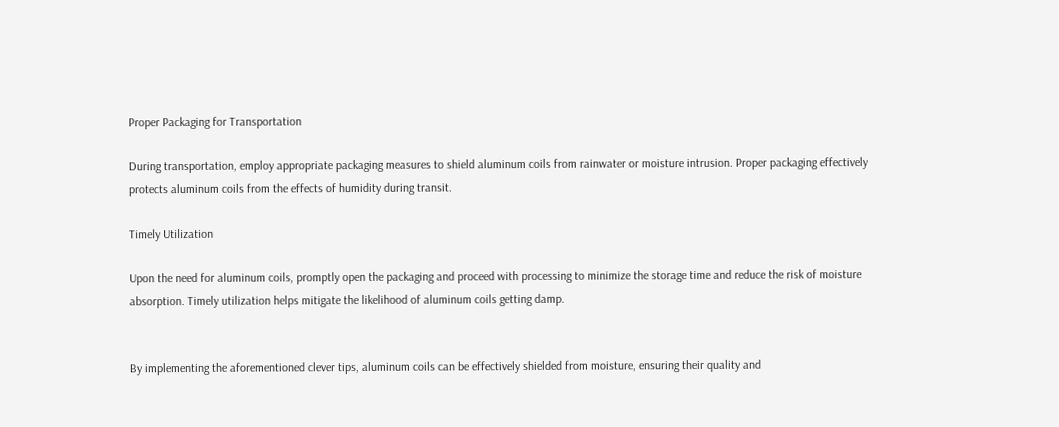Proper Packaging for Transportation

During transportation, employ appropriate packaging measures to shield aluminum coils from rainwater or moisture intrusion. Proper packaging effectively protects aluminum coils from the effects of humidity during transit.

Timely Utilization

Upon the need for aluminum coils, promptly open the packaging and proceed with processing to minimize the storage time and reduce the risk of moisture absorption. Timely utilization helps mitigate the likelihood of aluminum coils getting damp.


By implementing the aforementioned clever tips, aluminum coils can be effectively shielded from moisture, ensuring their quality and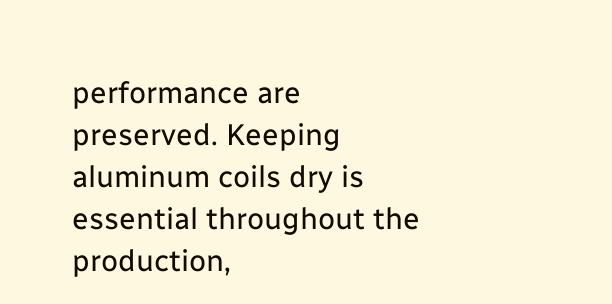performance are preserved. Keeping aluminum coils dry is essential throughout the production,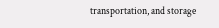transportation, and storage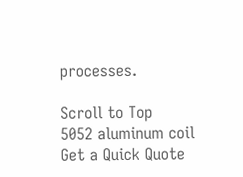processes.

Scroll to Top
5052 aluminum coil
Get a Quick Quote